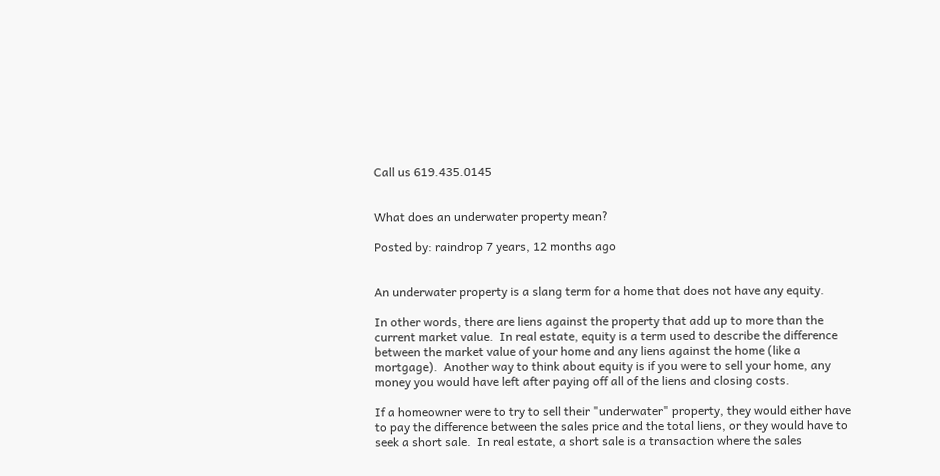Call us 619.435.0145


What does an underwater property mean?

Posted by: raindrop 7 years, 12 months ago


An underwater property is a slang term for a home that does not have any equity.

In other words, there are liens against the property that add up to more than the current market value.  In real estate, equity is a term used to describe the difference between the market value of your home and any liens against the home (like a mortgage).  Another way to think about equity is if you were to sell your home, any money you would have left after paying off all of the liens and closing costs.

If a homeowner were to try to sell their "underwater" property, they would either have to pay the difference between the sales price and the total liens, or they would have to seek a short sale.  In real estate, a short sale is a transaction where the sales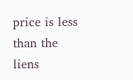price is less than the liens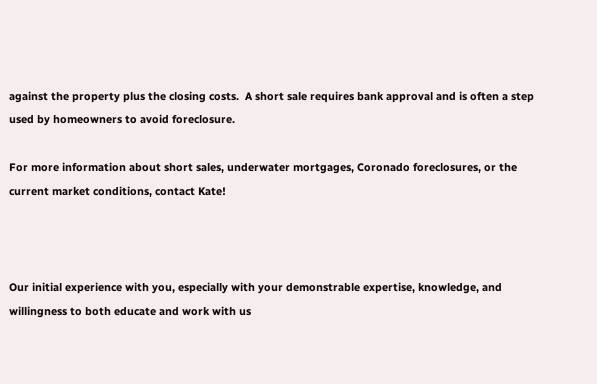against the property plus the closing costs.  A short sale requires bank approval and is often a step used by homeowners to avoid foreclosure.

For more information about short sales, underwater mortgages, Coronado foreclosures, or the current market conditions, contact Kate!



Our initial experience with you, especially with your demonstrable expertise, knowledge, and willingness to both educate and work with us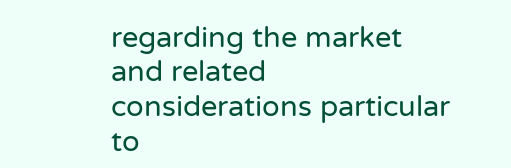regarding the market and related considerations particular to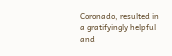Coronado, resulted in a gratifyingly helpful and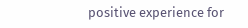positive experience for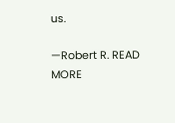us.

—Robert R. READ MORE